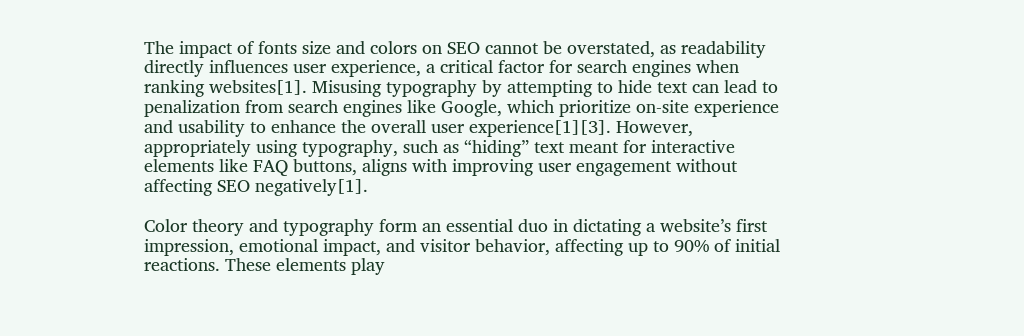The impact of fonts size and colors on SEO cannot be overstated, as readability directly influences user experience, a critical factor for search engines when ranking websites[1]. Misusing typography by attempting to hide text can lead to penalization from search engines like Google, which prioritize on-site experience and usability to enhance the overall user experience[1][3]. However, appropriately using typography, such as “hiding” text meant for interactive elements like FAQ buttons, aligns with improving user engagement without affecting SEO negatively[1].

Color theory and typography form an essential duo in dictating a website’s first impression, emotional impact, and visitor behavior, affecting up to 90% of initial reactions. These elements play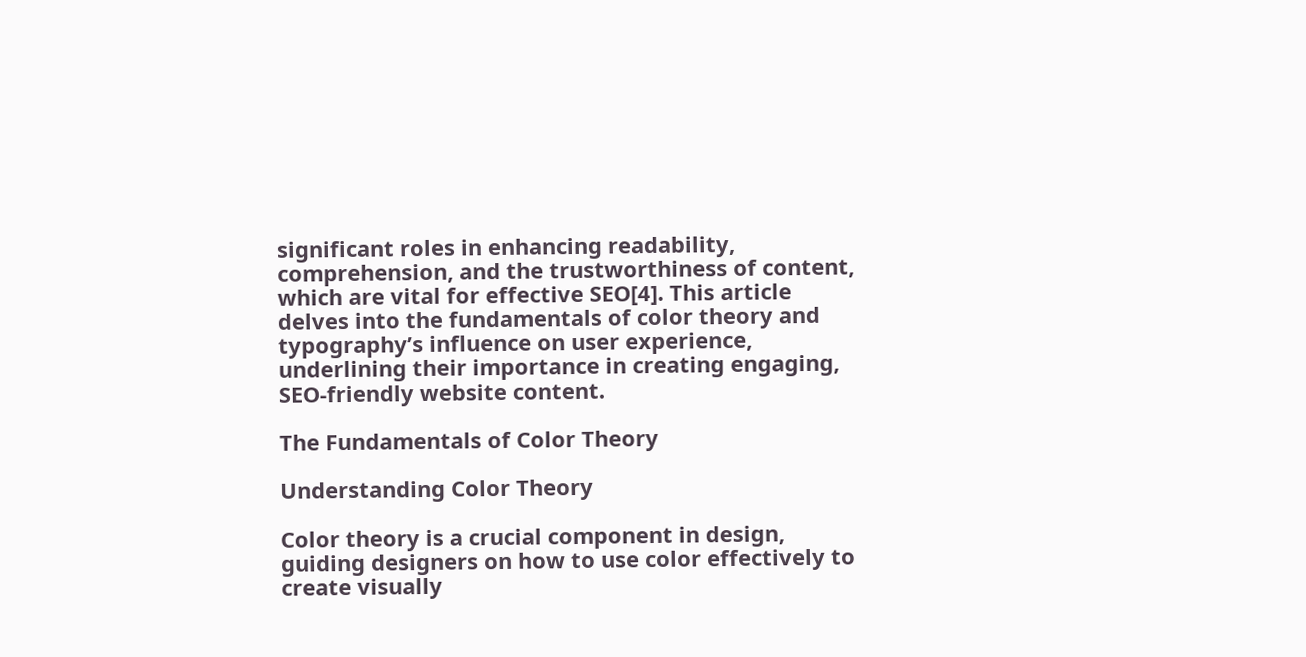significant roles in enhancing readability, comprehension, and the trustworthiness of content, which are vital for effective SEO[4]. This article delves into the fundamentals of color theory and typography’s influence on user experience, underlining their importance in creating engaging, SEO-friendly website content.

The Fundamentals of Color Theory

Understanding Color Theory

Color theory is a crucial component in design, guiding designers on how to use color effectively to create visually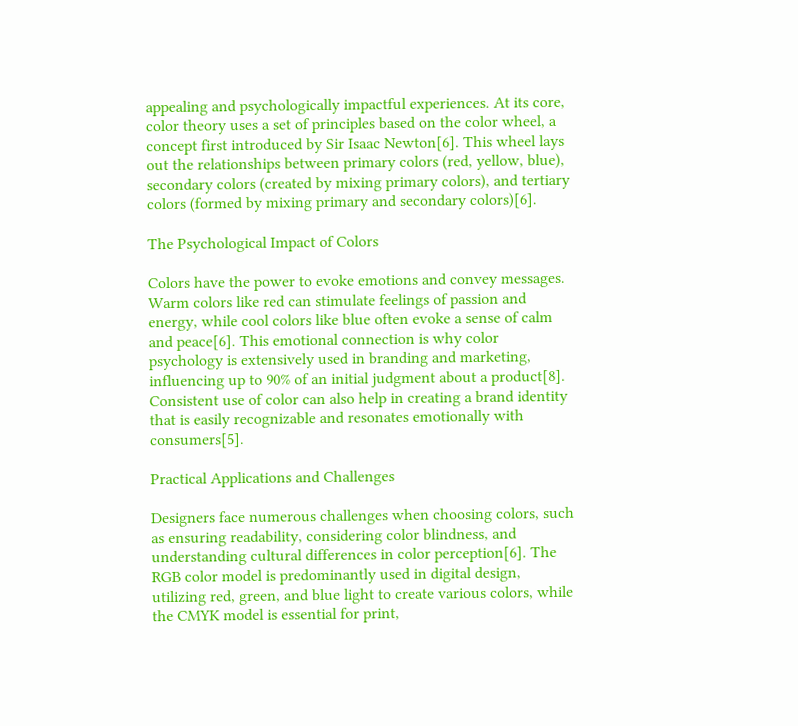appealing and psychologically impactful experiences. At its core, color theory uses a set of principles based on the color wheel, a concept first introduced by Sir Isaac Newton[6]. This wheel lays out the relationships between primary colors (red, yellow, blue), secondary colors (created by mixing primary colors), and tertiary colors (formed by mixing primary and secondary colors)[6].

The Psychological Impact of Colors

Colors have the power to evoke emotions and convey messages. Warm colors like red can stimulate feelings of passion and energy, while cool colors like blue often evoke a sense of calm and peace[6]. This emotional connection is why color psychology is extensively used in branding and marketing, influencing up to 90% of an initial judgment about a product[8]. Consistent use of color can also help in creating a brand identity that is easily recognizable and resonates emotionally with consumers[5].

Practical Applications and Challenges

Designers face numerous challenges when choosing colors, such as ensuring readability, considering color blindness, and understanding cultural differences in color perception[6]. The RGB color model is predominantly used in digital design, utilizing red, green, and blue light to create various colors, while the CMYK model is essential for print,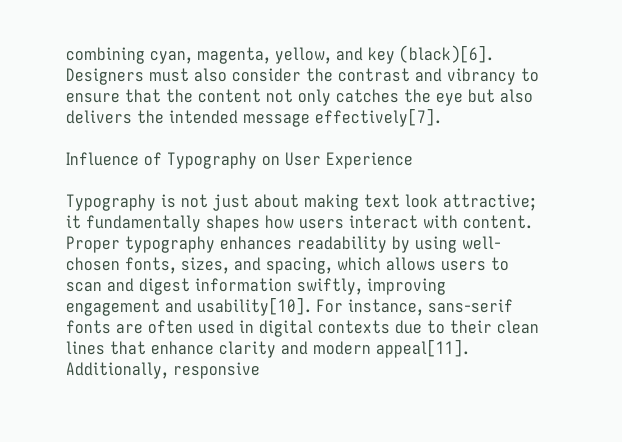combining cyan, magenta, yellow, and key (black)[6]. Designers must also consider the contrast and vibrancy to ensure that the content not only catches the eye but also delivers the intended message effectively[7].

Influence of Typography on User Experience

Typography is not just about making text look attractive; it fundamentally shapes how users interact with content. Proper typography enhances readability by using well-chosen fonts, sizes, and spacing, which allows users to scan and digest information swiftly, improving engagement and usability[10]. For instance, sans-serif fonts are often used in digital contexts due to their clean lines that enhance clarity and modern appeal[11]. Additionally, responsive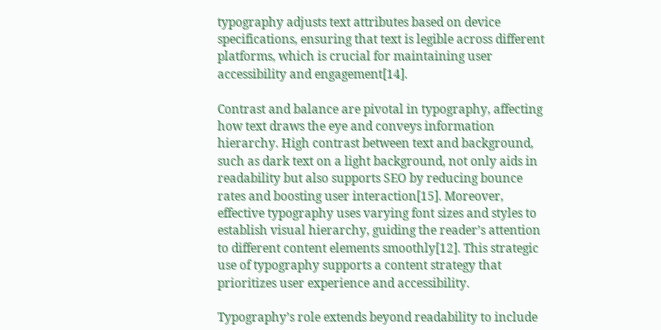typography adjusts text attributes based on device specifications, ensuring that text is legible across different platforms, which is crucial for maintaining user accessibility and engagement[14].

Contrast and balance are pivotal in typography, affecting how text draws the eye and conveys information hierarchy. High contrast between text and background, such as dark text on a light background, not only aids in readability but also supports SEO by reducing bounce rates and boosting user interaction[15]. Moreover, effective typography uses varying font sizes and styles to establish visual hierarchy, guiding the reader’s attention to different content elements smoothly[12]. This strategic use of typography supports a content strategy that prioritizes user experience and accessibility.

Typography’s role extends beyond readability to include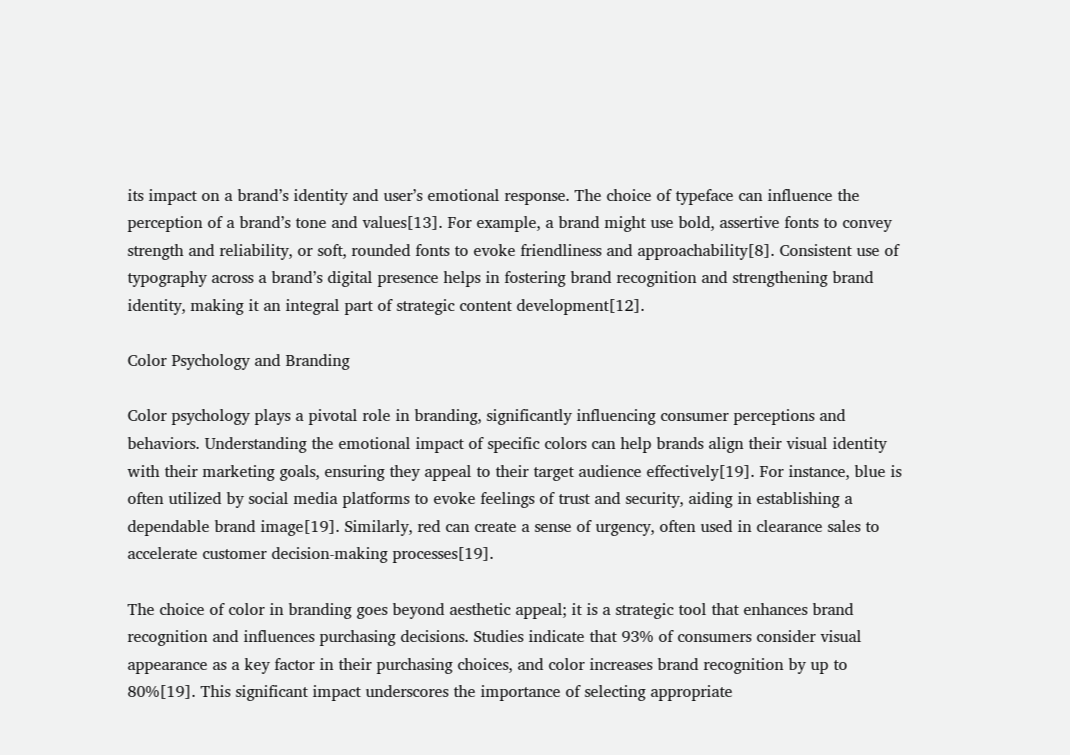its impact on a brand’s identity and user’s emotional response. The choice of typeface can influence the perception of a brand’s tone and values[13]. For example, a brand might use bold, assertive fonts to convey strength and reliability, or soft, rounded fonts to evoke friendliness and approachability[8]. Consistent use of typography across a brand’s digital presence helps in fostering brand recognition and strengthening brand identity, making it an integral part of strategic content development[12].

Color Psychology and Branding

Color psychology plays a pivotal role in branding, significantly influencing consumer perceptions and behaviors. Understanding the emotional impact of specific colors can help brands align their visual identity with their marketing goals, ensuring they appeal to their target audience effectively[19]. For instance, blue is often utilized by social media platforms to evoke feelings of trust and security, aiding in establishing a dependable brand image[19]. Similarly, red can create a sense of urgency, often used in clearance sales to accelerate customer decision-making processes[19].

The choice of color in branding goes beyond aesthetic appeal; it is a strategic tool that enhances brand recognition and influences purchasing decisions. Studies indicate that 93% of consumers consider visual appearance as a key factor in their purchasing choices, and color increases brand recognition by up to 80%[19]. This significant impact underscores the importance of selecting appropriate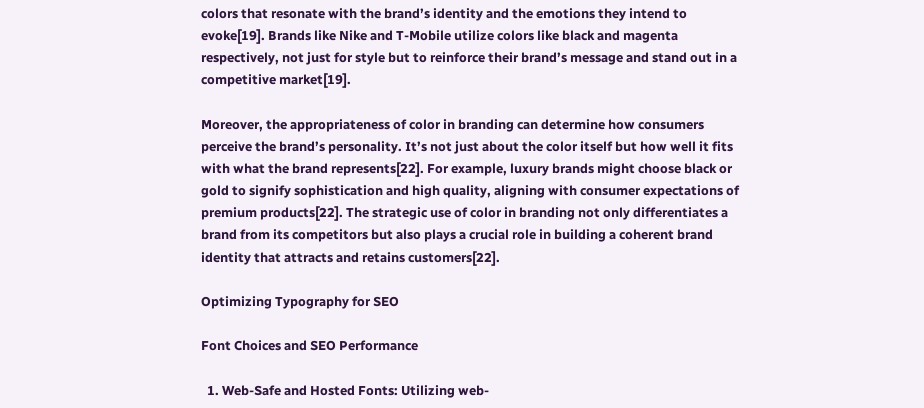colors that resonate with the brand’s identity and the emotions they intend to evoke[19]. Brands like Nike and T-Mobile utilize colors like black and magenta respectively, not just for style but to reinforce their brand’s message and stand out in a competitive market[19].

Moreover, the appropriateness of color in branding can determine how consumers perceive the brand’s personality. It’s not just about the color itself but how well it fits with what the brand represents[22]. For example, luxury brands might choose black or gold to signify sophistication and high quality, aligning with consumer expectations of premium products[22]. The strategic use of color in branding not only differentiates a brand from its competitors but also plays a crucial role in building a coherent brand identity that attracts and retains customers[22].

Optimizing Typography for SEO

Font Choices and SEO Performance

  1. Web-Safe and Hosted Fonts: Utilizing web-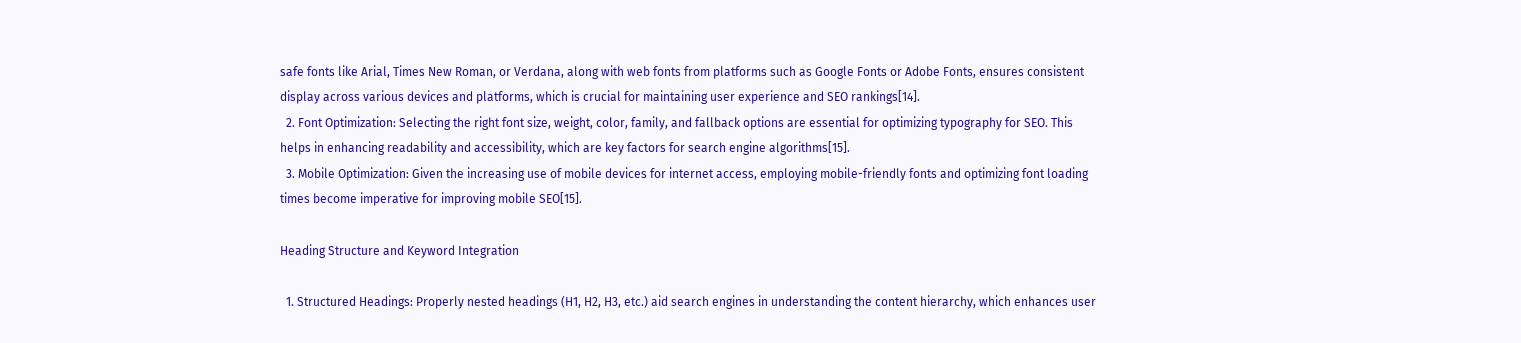safe fonts like Arial, Times New Roman, or Verdana, along with web fonts from platforms such as Google Fonts or Adobe Fonts, ensures consistent display across various devices and platforms, which is crucial for maintaining user experience and SEO rankings[14].
  2. Font Optimization: Selecting the right font size, weight, color, family, and fallback options are essential for optimizing typography for SEO. This helps in enhancing readability and accessibility, which are key factors for search engine algorithms[15].
  3. Mobile Optimization: Given the increasing use of mobile devices for internet access, employing mobile-friendly fonts and optimizing font loading times become imperative for improving mobile SEO[15].

Heading Structure and Keyword Integration

  1. Structured Headings: Properly nested headings (H1, H2, H3, etc.) aid search engines in understanding the content hierarchy, which enhances user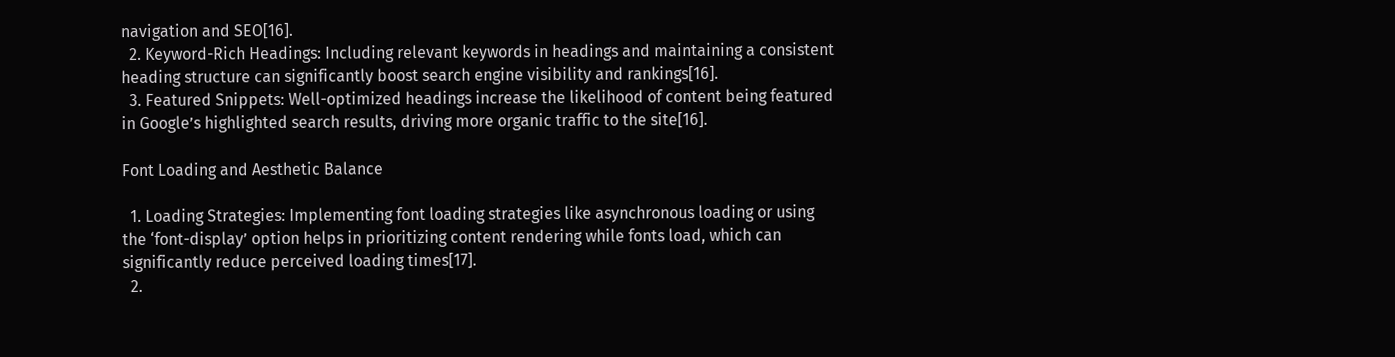navigation and SEO[16].
  2. Keyword-Rich Headings: Including relevant keywords in headings and maintaining a consistent heading structure can significantly boost search engine visibility and rankings[16].
  3. Featured Snippets: Well-optimized headings increase the likelihood of content being featured in Google’s highlighted search results, driving more organic traffic to the site[16].

Font Loading and Aesthetic Balance

  1. Loading Strategies: Implementing font loading strategies like asynchronous loading or using the ‘font-display’ option helps in prioritizing content rendering while fonts load, which can significantly reduce perceived loading times[17].
  2.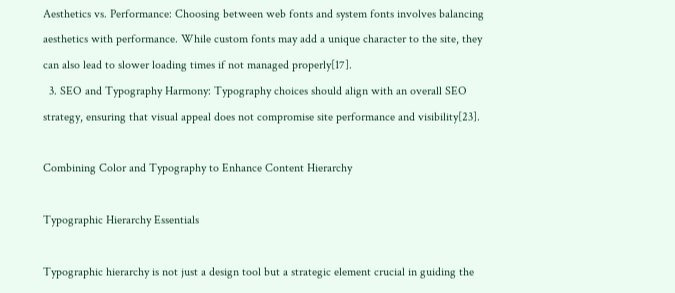Aesthetics vs. Performance: Choosing between web fonts and system fonts involves balancing aesthetics with performance. While custom fonts may add a unique character to the site, they can also lead to slower loading times if not managed properly[17].
  3. SEO and Typography Harmony: Typography choices should align with an overall SEO strategy, ensuring that visual appeal does not compromise site performance and visibility[23].

Combining Color and Typography to Enhance Content Hierarchy

Typographic Hierarchy Essentials

Typographic hierarchy is not just a design tool but a strategic element crucial in guiding the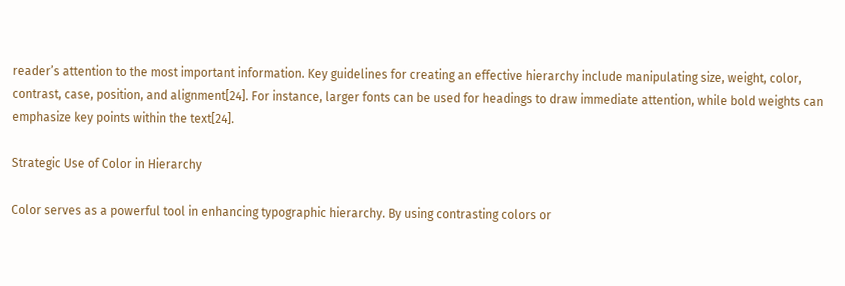reader’s attention to the most important information. Key guidelines for creating an effective hierarchy include manipulating size, weight, color, contrast, case, position, and alignment[24]. For instance, larger fonts can be used for headings to draw immediate attention, while bold weights can emphasize key points within the text[24].

Strategic Use of Color in Hierarchy

Color serves as a powerful tool in enhancing typographic hierarchy. By using contrasting colors or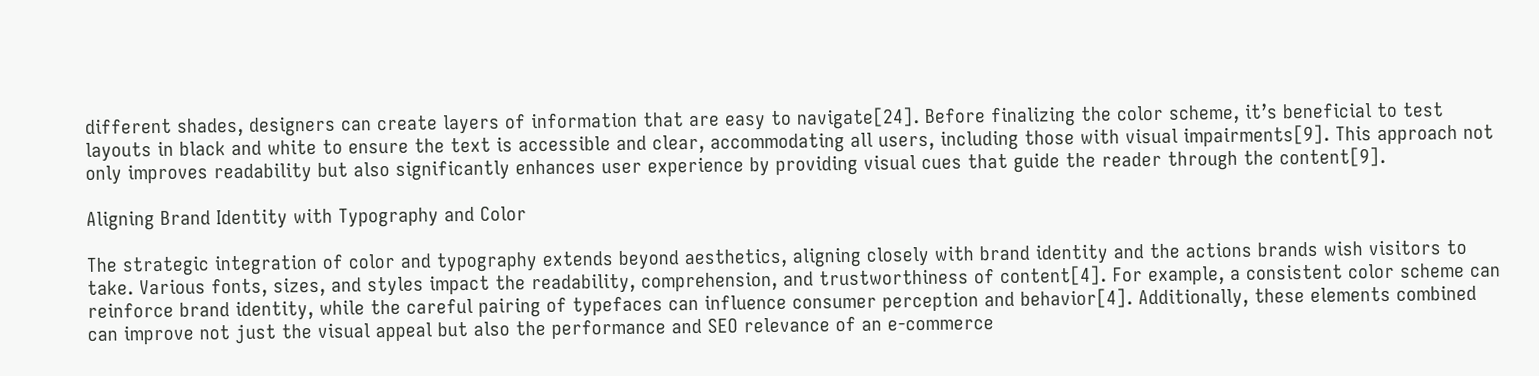different shades, designers can create layers of information that are easy to navigate[24]. Before finalizing the color scheme, it’s beneficial to test layouts in black and white to ensure the text is accessible and clear, accommodating all users, including those with visual impairments[9]. This approach not only improves readability but also significantly enhances user experience by providing visual cues that guide the reader through the content[9].

Aligning Brand Identity with Typography and Color

The strategic integration of color and typography extends beyond aesthetics, aligning closely with brand identity and the actions brands wish visitors to take. Various fonts, sizes, and styles impact the readability, comprehension, and trustworthiness of content[4]. For example, a consistent color scheme can reinforce brand identity, while the careful pairing of typefaces can influence consumer perception and behavior[4]. Additionally, these elements combined can improve not just the visual appeal but also the performance and SEO relevance of an e-commerce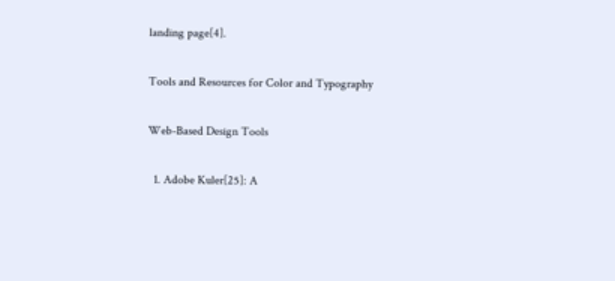landing page[4].

Tools and Resources for Color and Typography

Web-Based Design Tools

  1. Adobe Kuler[25]: A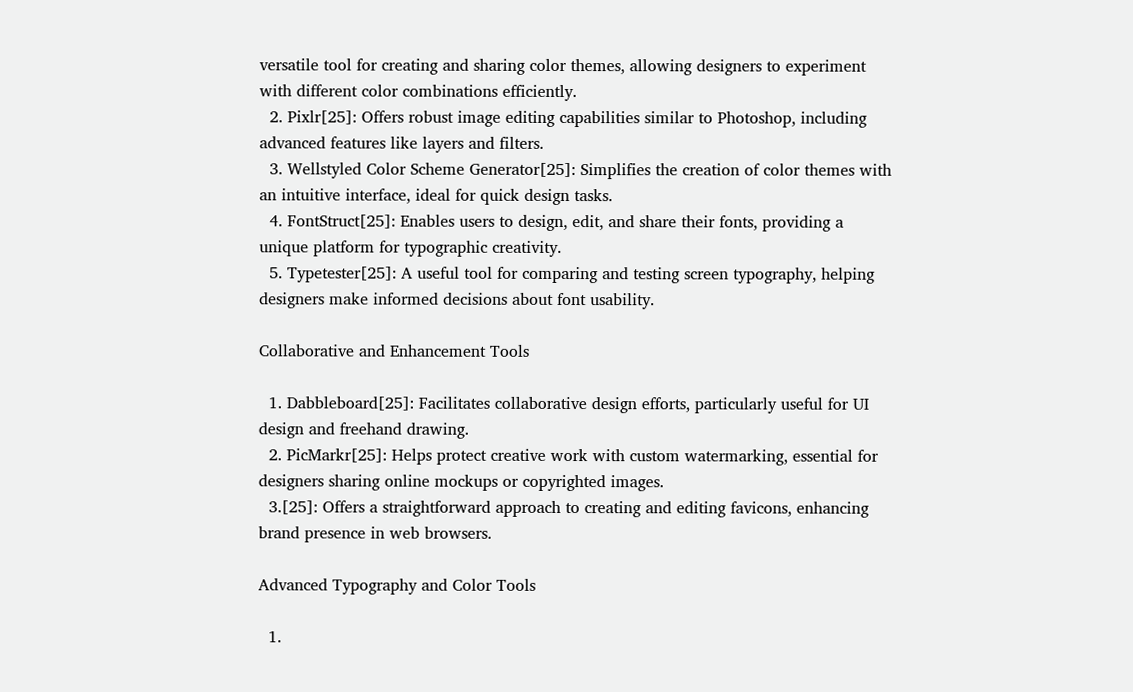versatile tool for creating and sharing color themes, allowing designers to experiment with different color combinations efficiently.
  2. Pixlr[25]: Offers robust image editing capabilities similar to Photoshop, including advanced features like layers and filters.
  3. Wellstyled Color Scheme Generator[25]: Simplifies the creation of color themes with an intuitive interface, ideal for quick design tasks.
  4. FontStruct[25]: Enables users to design, edit, and share their fonts, providing a unique platform for typographic creativity.
  5. Typetester[25]: A useful tool for comparing and testing screen typography, helping designers make informed decisions about font usability.

Collaborative and Enhancement Tools

  1. Dabbleboard[25]: Facilitates collaborative design efforts, particularly useful for UI design and freehand drawing.
  2. PicMarkr[25]: Helps protect creative work with custom watermarking, essential for designers sharing online mockups or copyrighted images.
  3.[25]: Offers a straightforward approach to creating and editing favicons, enhancing brand presence in web browsers.

Advanced Typography and Color Tools

  1.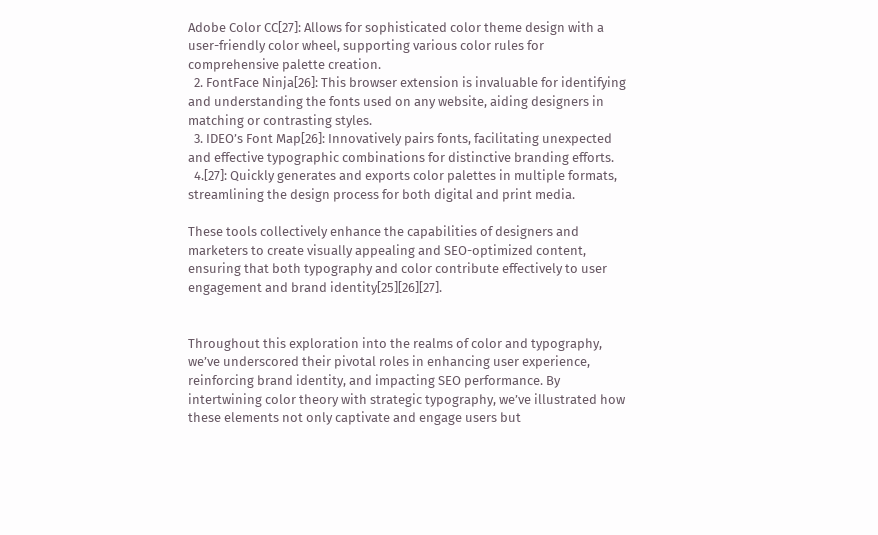Adobe Color CC[27]: Allows for sophisticated color theme design with a user-friendly color wheel, supporting various color rules for comprehensive palette creation.
  2. FontFace Ninja[26]: This browser extension is invaluable for identifying and understanding the fonts used on any website, aiding designers in matching or contrasting styles.
  3. IDEO’s Font Map[26]: Innovatively pairs fonts, facilitating unexpected and effective typographic combinations for distinctive branding efforts.
  4.[27]: Quickly generates and exports color palettes in multiple formats, streamlining the design process for both digital and print media.

These tools collectively enhance the capabilities of designers and marketers to create visually appealing and SEO-optimized content, ensuring that both typography and color contribute effectively to user engagement and brand identity[25][26][27].


Throughout this exploration into the realms of color and typography, we’ve underscored their pivotal roles in enhancing user experience, reinforcing brand identity, and impacting SEO performance. By intertwining color theory with strategic typography, we’ve illustrated how these elements not only captivate and engage users but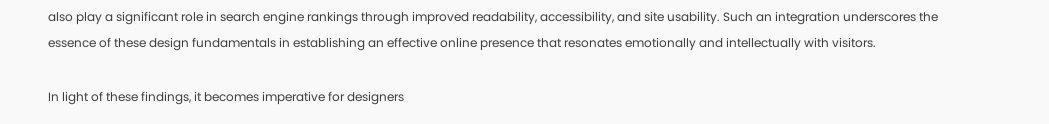also play a significant role in search engine rankings through improved readability, accessibility, and site usability. Such an integration underscores the essence of these design fundamentals in establishing an effective online presence that resonates emotionally and intellectually with visitors.

In light of these findings, it becomes imperative for designers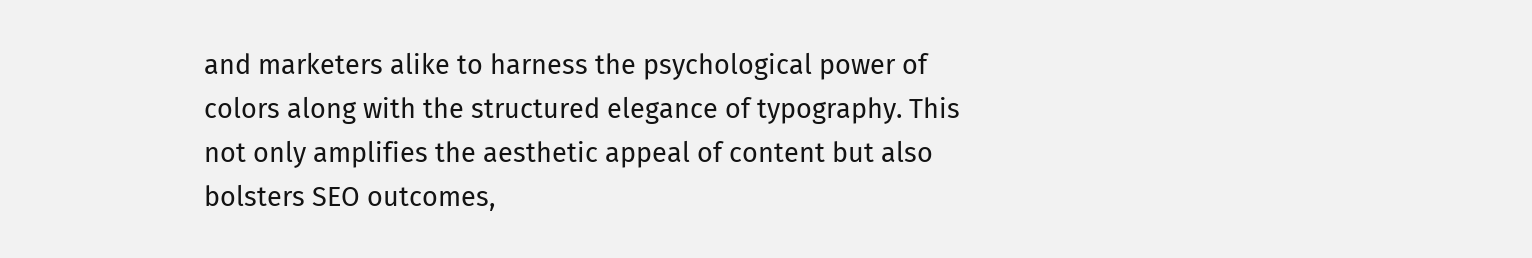and marketers alike to harness the psychological power of colors along with the structured elegance of typography. This not only amplifies the aesthetic appeal of content but also bolsters SEO outcomes,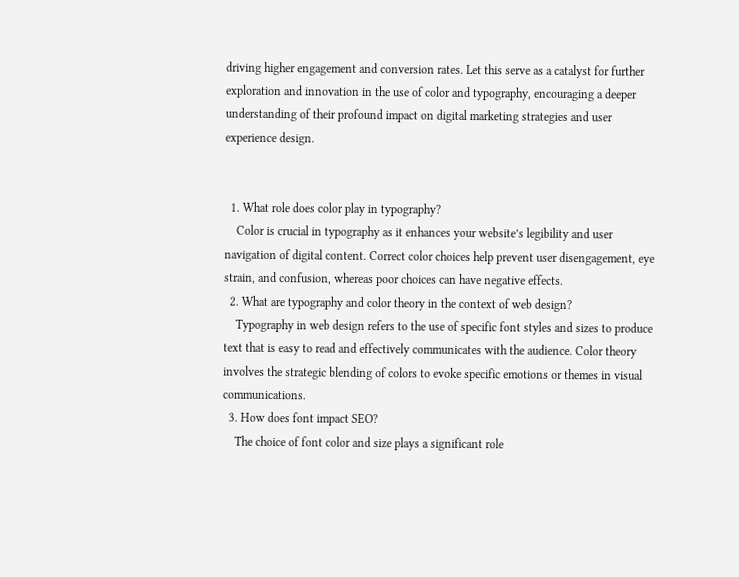driving higher engagement and conversion rates. Let this serve as a catalyst for further exploration and innovation in the use of color and typography, encouraging a deeper understanding of their profound impact on digital marketing strategies and user experience design.


  1. What role does color play in typography?
    Color is crucial in typography as it enhances your website’s legibility and user navigation of digital content. Correct color choices help prevent user disengagement, eye strain, and confusion, whereas poor choices can have negative effects.
  2. What are typography and color theory in the context of web design?
    Typography in web design refers to the use of specific font styles and sizes to produce text that is easy to read and effectively communicates with the audience. Color theory involves the strategic blending of colors to evoke specific emotions or themes in visual communications.
  3. How does font impact SEO?
    The choice of font color and size plays a significant role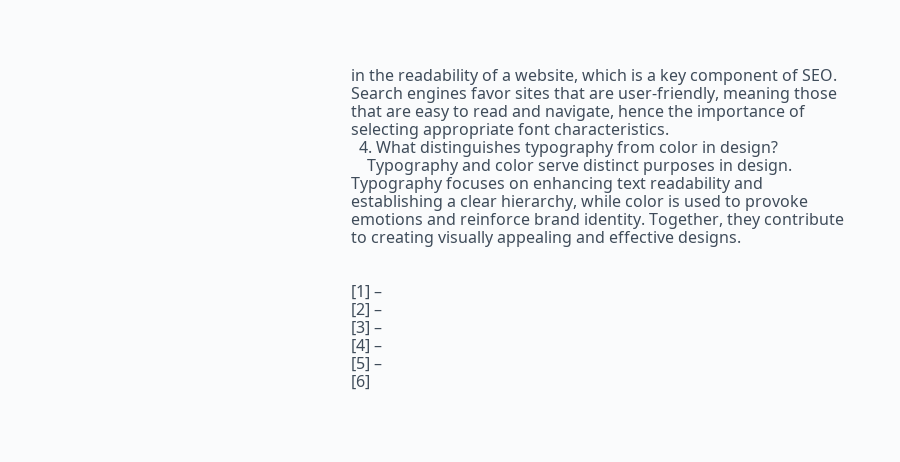in the readability of a website, which is a key component of SEO. Search engines favor sites that are user-friendly, meaning those that are easy to read and navigate, hence the importance of selecting appropriate font characteristics.
  4. What distinguishes typography from color in design?
    Typography and color serve distinct purposes in design. Typography focuses on enhancing text readability and establishing a clear hierarchy, while color is used to provoke emotions and reinforce brand identity. Together, they contribute to creating visually appealing and effective designs.


[1] –
[2] –
[3] –
[4] –
[5] –
[6]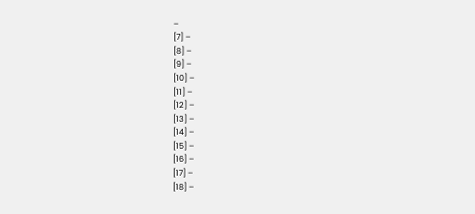–
[7] –
[8] –
[9] –
[10] –
[11] –
[12] –
[13] –
[14] –
[15] –
[16] –
[17] –
[18] –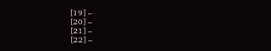[19] –
[20] –
[21] –
[22] –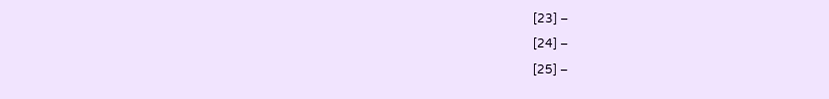[23] –
[24] –
[25] –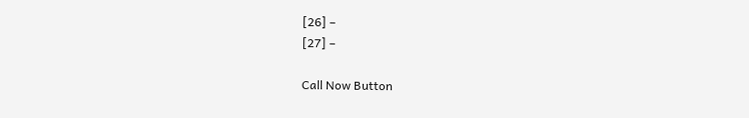[26] –
[27] –

Call Now Button